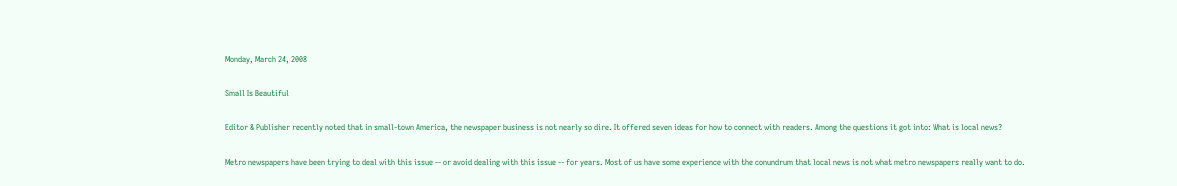Monday, March 24, 2008

Small Is Beautiful

Editor & Publisher recently noted that in small-town America, the newspaper business is not nearly so dire. It offered seven ideas for how to connect with readers. Among the questions it got into: What is local news?

Metro newspapers have been trying to deal with this issue -- or avoid dealing with this issue -- for years. Most of us have some experience with the conundrum that local news is not what metro newspapers really want to do.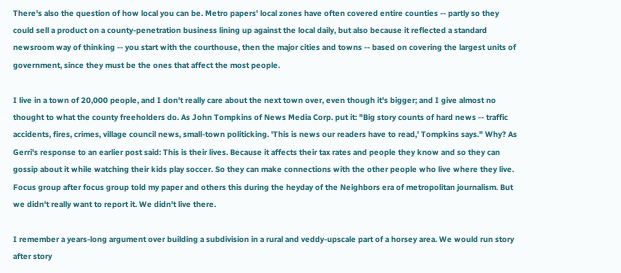There's also the question of how local you can be. Metro papers' local zones have often covered entire counties -- partly so they could sell a product on a county-penetration business lining up against the local daily, but also because it reflected a standard newsroom way of thinking -- you start with the courthouse, then the major cities and towns -- based on covering the largest units of government, since they must be the ones that affect the most people.

I live in a town of 20,000 people, and I don't really care about the next town over, even though it's bigger; and I give almost no thought to what the county freeholders do. As John Tompkins of News Media Corp. put it: "Big story counts of hard news -- traffic accidents, fires, crimes, village council news, small-town politicking. 'This is news our readers have to read,' Tompkins says." Why? As Gerri's response to an earlier post said: This is their lives. Because it affects their tax rates and people they know and so they can gossip about it while watching their kids play soccer. So they can make connections with the other people who live where they live. Focus group after focus group told my paper and others this during the heyday of the Neighbors era of metropolitan journalism. But we didn't really want to report it. We didn't live there.

I remember a years-long argument over building a subdivision in a rural and veddy-upscale part of a horsey area. We would run story after story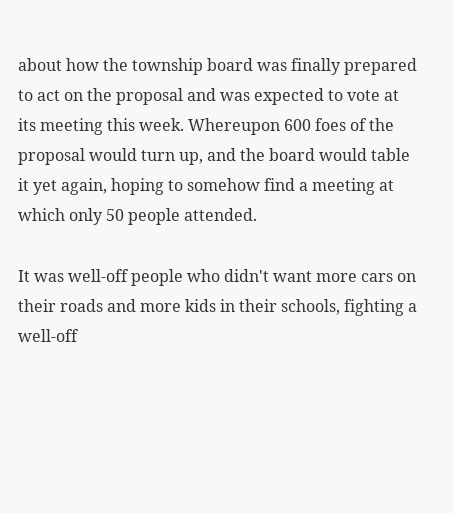about how the township board was finally prepared to act on the proposal and was expected to vote at its meeting this week. Whereupon 600 foes of the proposal would turn up, and the board would table it yet again, hoping to somehow find a meeting at which only 50 people attended.

It was well-off people who didn't want more cars on their roads and more kids in their schools, fighting a well-off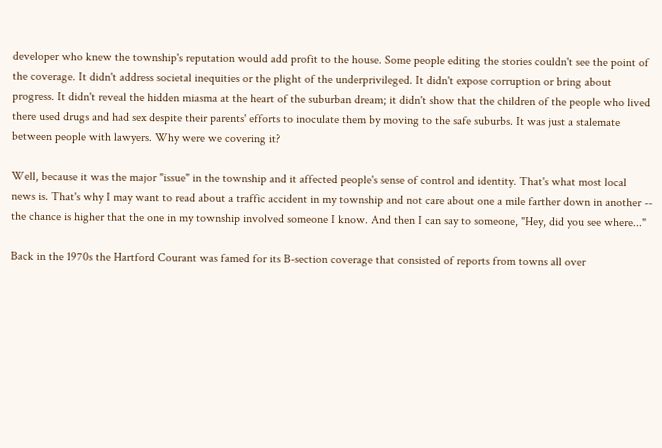developer who knew the township's reputation would add profit to the house. Some people editing the stories couldn't see the point of the coverage. It didn't address societal inequities or the plight of the underprivileged. It didn't expose corruption or bring about progress. It didn't reveal the hidden miasma at the heart of the suburban dream; it didn't show that the children of the people who lived there used drugs and had sex despite their parents' efforts to inoculate them by moving to the safe suburbs. It was just a stalemate between people with lawyers. Why were we covering it?

Well, because it was the major "issue" in the township and it affected people's sense of control and identity. That's what most local news is. That's why I may want to read about a traffic accident in my township and not care about one a mile farther down in another -- the chance is higher that the one in my township involved someone I know. And then I can say to someone, "Hey, did you see where..."

Back in the 1970s the Hartford Courant was famed for its B-section coverage that consisted of reports from towns all over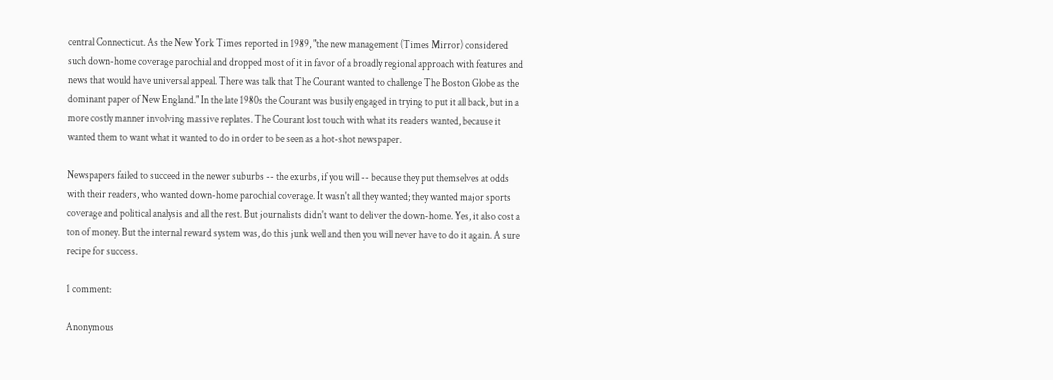central Connecticut. As the New York Times reported in 1989, "the new management (Times Mirror) considered such down-home coverage parochial and dropped most of it in favor of a broadly regional approach with features and news that would have universal appeal. There was talk that The Courant wanted to challenge The Boston Globe as the dominant paper of New England." In the late 1980s the Courant was busily engaged in trying to put it all back, but in a more costly manner involving massive replates. The Courant lost touch with what its readers wanted, because it wanted them to want what it wanted to do in order to be seen as a hot-shot newspaper.

Newspapers failed to succeed in the newer suburbs -- the exurbs, if you will -- because they put themselves at odds with their readers, who wanted down-home parochial coverage. It wasn't all they wanted; they wanted major sports coverage and political analysis and all the rest. But journalists didn't want to deliver the down-home. Yes, it also cost a ton of money. But the internal reward system was, do this junk well and then you will never have to do it again. A sure recipe for success.

1 comment:

Anonymous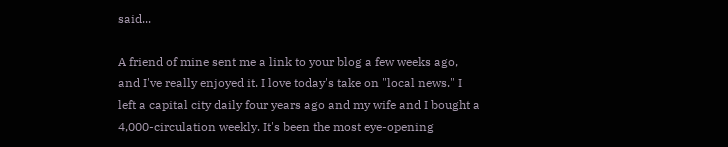said...

A friend of mine sent me a link to your blog a few weeks ago, and I've really enjoyed it. I love today's take on "local news." I left a capital city daily four years ago and my wife and I bought a 4,000-circulation weekly. It's been the most eye-opening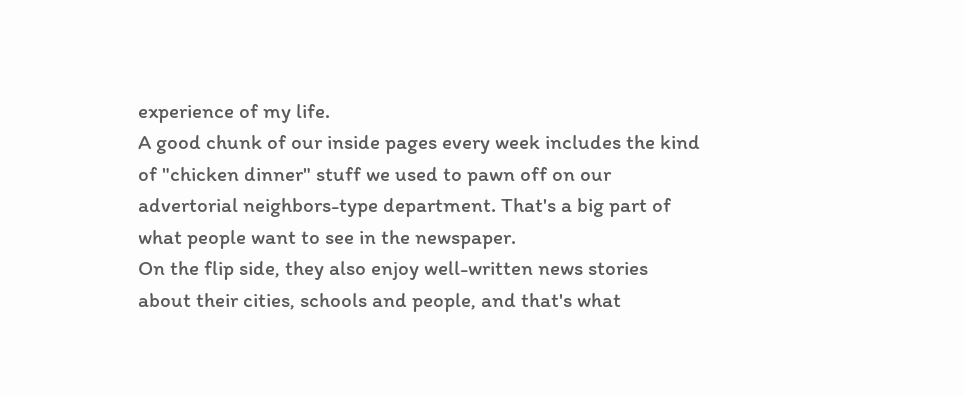experience of my life.
A good chunk of our inside pages every week includes the kind of "chicken dinner" stuff we used to pawn off on our advertorial neighbors-type department. That's a big part of what people want to see in the newspaper.
On the flip side, they also enjoy well-written news stories about their cities, schools and people, and that's what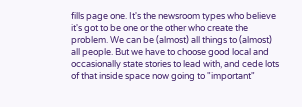fills page one. It's the newsroom types who believe it's got to be one or the other who create the problem. We can be (almost) all things to (almost) all people. But we have to choose good local and occasionally state stories to lead with, and cede lots of that inside space now going to "important"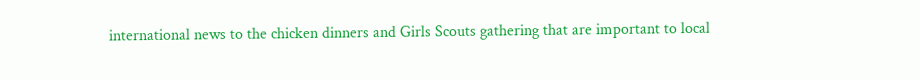international news to the chicken dinners and Girls Scouts gathering that are important to local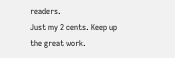readers.
Just my 2 cents. Keep up the great work.